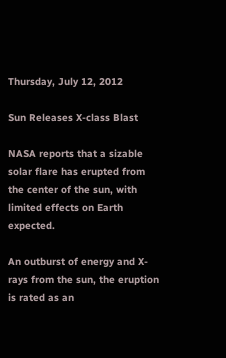Thursday, July 12, 2012

Sun Releases X-class Blast

NASA reports that a sizable solar flare has erupted from the center of the sun, with limited effects on Earth expected.

An outburst of energy and X-rays from the sun, the eruption is rated as an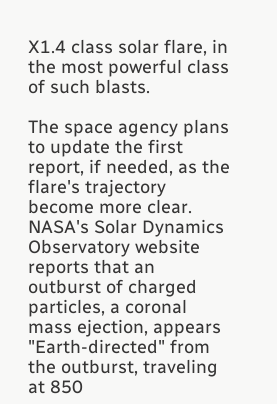X1.4 class solar flare, in the most powerful class of such blasts.

The space agency plans to update the first report, if needed, as the flare's trajectory become more clear. NASA's Solar Dynamics Observatory website reports that an outburst of charged particles, a coronal mass ejection, appears "Earth-directed" from the outburst, traveling at 850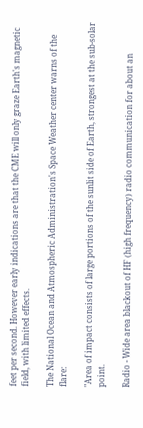feet per second. However early indications are that the CME will only graze Earth's magnetic field, with limited effects.

The National Ocean and Atmospheric Administration's Space Weather center warns of the flare:

"Area of impact consists of large portions of the sunlit side of Earth, strongest at the sub-solar point.

Radio - Wide area blackout of HF (high frequency) radio communication for about an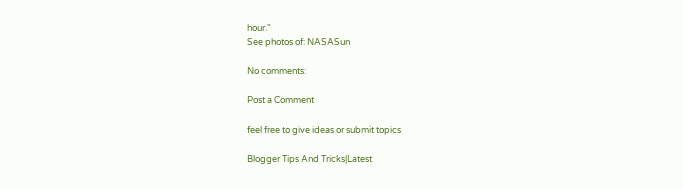hour."
See photos of: NASASun

No comments:

Post a Comment

feel free to give ideas or submit topics

Blogger Tips And Tricks|Latest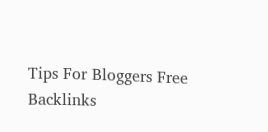Tips For Bloggers Free Backlinks